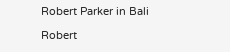Robert Parker in Bali

Robert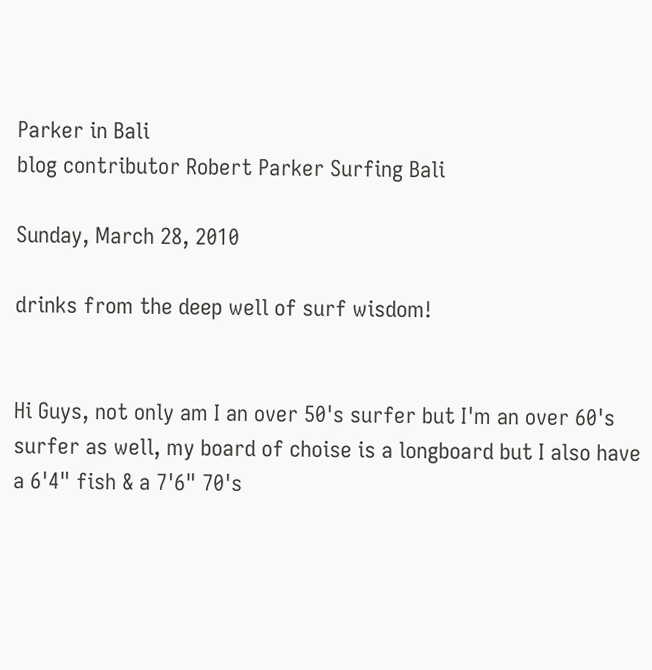Parker in Bali
blog contributor Robert Parker Surfing Bali

Sunday, March 28, 2010

drinks from the deep well of surf wisdom!


Hi Guys, not only am I an over 50's surfer but I'm an over 60's surfer as well, my board of choise is a longboard but I also have a 6'4" fish & a 7'6" 70's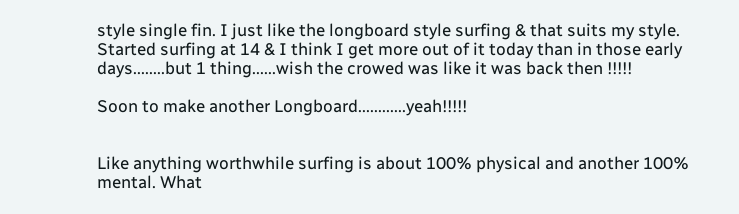style single fin. I just like the longboard style surfing & that suits my style. Started surfing at 14 & I think I get more out of it today than in those early days........but 1 thing......wish the crowed was like it was back then !!!!!

Soon to make another Longboard............yeah!!!!!


Like anything worthwhile surfing is about 100% physical and another 100% mental. What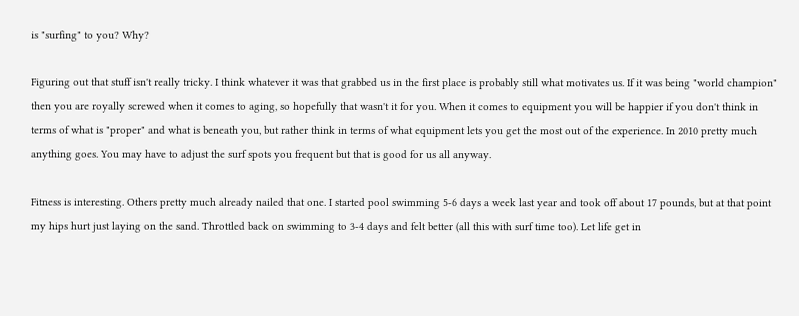is "surfing" to you? Why?

Figuring out that stuff isn't really tricky. I think whatever it was that grabbed us in the first place is probably still what motivates us. If it was being "world champion" then you are royally screwed when it comes to aging, so hopefully that wasn't it for you. When it comes to equipment you will be happier if you don't think in terms of what is "proper" and what is beneath you, but rather think in terms of what equipment lets you get the most out of the experience. In 2010 pretty much anything goes. You may have to adjust the surf spots you frequent but that is good for us all anyway.

Fitness is interesting. Others pretty much already nailed that one. I started pool swimming 5-6 days a week last year and took off about 17 pounds, but at that point my hips hurt just laying on the sand. Throttled back on swimming to 3-4 days and felt better (all this with surf time too). Let life get in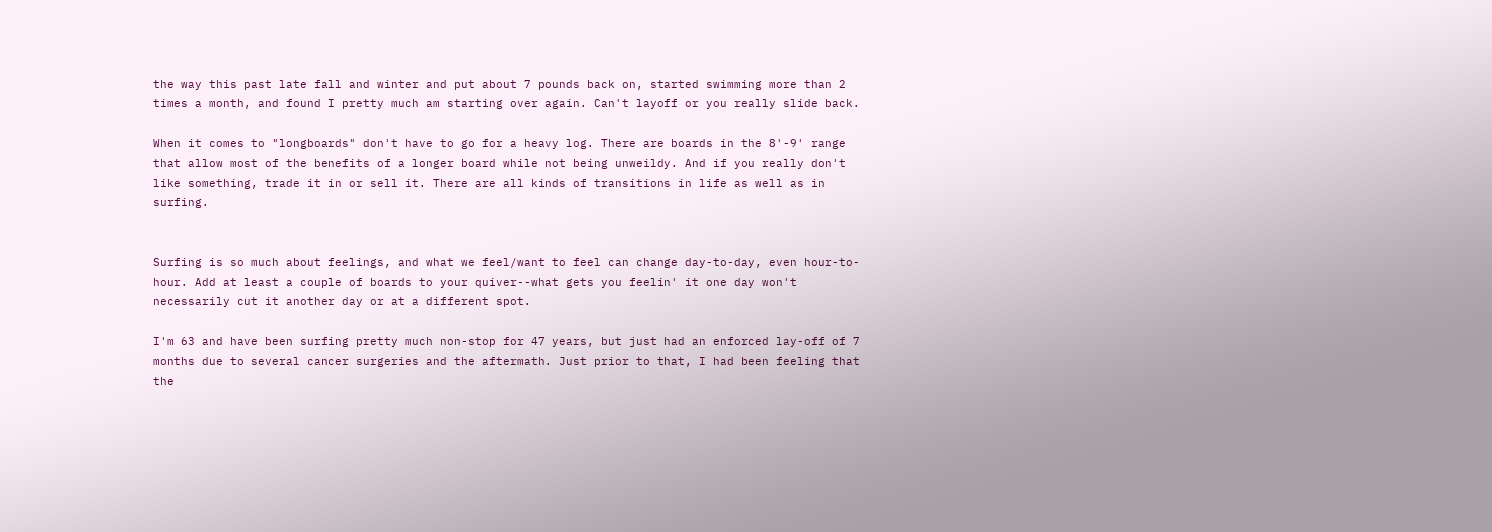the way this past late fall and winter and put about 7 pounds back on, started swimming more than 2 times a month, and found I pretty much am starting over again. Can't layoff or you really slide back.

When it comes to "longboards" don't have to go for a heavy log. There are boards in the 8'-9' range that allow most of the benefits of a longer board while not being unweildy. And if you really don't like something, trade it in or sell it. There are all kinds of transitions in life as well as in surfing.


Surfing is so much about feelings, and what we feel/want to feel can change day-to-day, even hour-to-hour. Add at least a couple of boards to your quiver--what gets you feelin' it one day won't necessarily cut it another day or at a different spot.

I'm 63 and have been surfing pretty much non-stop for 47 years, but just had an enforced lay-off of 7 months due to several cancer surgeries and the aftermath. Just prior to that, I had been feeling that the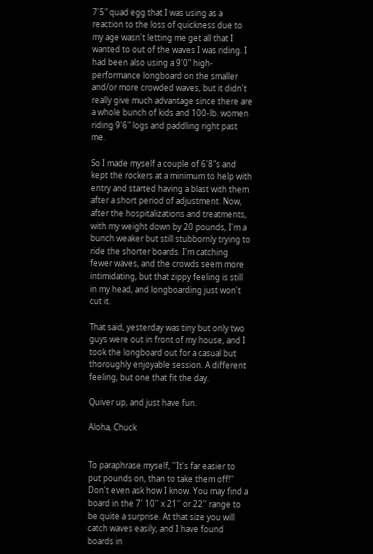7'5" quad egg that I was using as a reaction to the loss of quickness due to my age wasn't letting me get all that I wanted to out of the waves I was riding. I had been also using a 9'0" high-performance longboard on the smaller and/or more crowded waves, but it didn't really give much advantage since there are a whole bunch of kids and 100-lb. women riding 9'6" logs and paddling right past me.

So I made myself a couple of 6'8"s and kept the rockers at a minimum to help with entry and started having a blast with them after a short period of adjustment. Now, after the hospitalizations and treatments, with my weight down by 20 pounds, I'm a bunch weaker but still stubbornly trying to ride the shorter boards. I'm catching fewer waves, and the crowds seem more intimidating, but that zippy feeling is still in my head, and longboarding just won't cut it.

That said, yesterday was tiny but only two guys were out in front of my house, and I took the longboard out for a casual but thoroughly enjoyable session. A different feeling, but one that fit the day.

Quiver up, and just have fun.

Aloha, Chuck


To paraphrase myself, ''It's far easier to put pounds on, than to take them off!'' Don't even ask how I know. You may find a board in the 7' 10'' x 21'' or 22'' range to be quite a surprise. At that size you will catch waves easily, and I have found boards in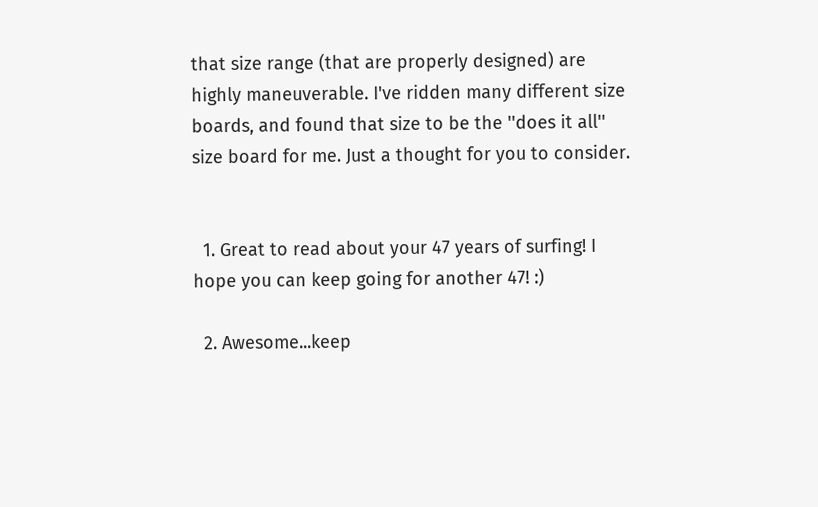that size range (that are properly designed) are highly maneuverable. I've ridden many different size boards, and found that size to be the ''does it all'' size board for me. Just a thought for you to consider.


  1. Great to read about your 47 years of surfing! I hope you can keep going for another 47! :)

  2. Awesome...keep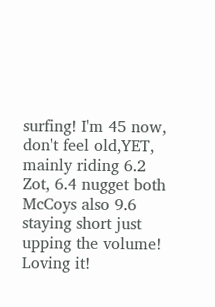surfing! I'm 45 now, don't feel old,YET, mainly riding 6.2 Zot, 6.4 nugget both McCoys also 9.6 staying short just upping the volume! Loving it!